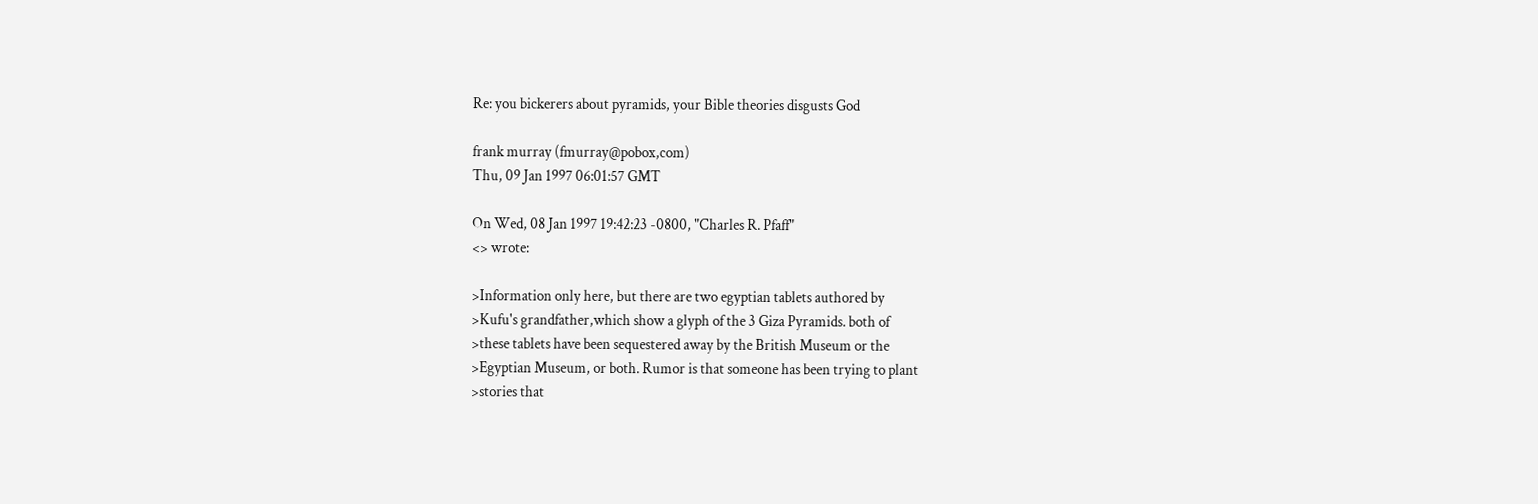Re: you bickerers about pyramids, your Bible theories disgusts God

frank murray (fmurray@pobox,com)
Thu, 09 Jan 1997 06:01:57 GMT

On Wed, 08 Jan 1997 19:42:23 -0800, "Charles R. Pfaff"
<> wrote:

>Information only here, but there are two egyptian tablets authored by
>Kufu's grandfather,which show a glyph of the 3 Giza Pyramids. both of
>these tablets have been sequestered away by the British Museum or the
>Egyptian Museum, or both. Rumor is that someone has been trying to plant
>stories that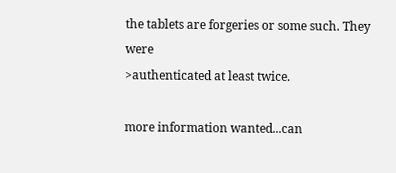the tablets are forgeries or some such. They were
>authenticated at least twice.

more information wanted...can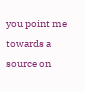you point me towards a source on